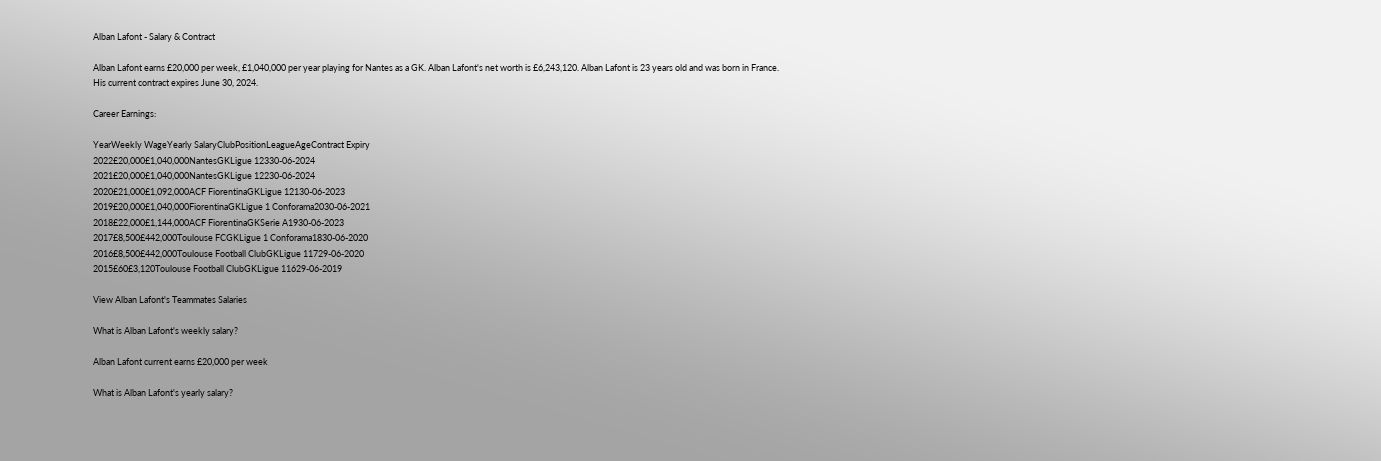Alban Lafont - Salary & Contract

Alban Lafont earns £20,000 per week, £1,040,000 per year playing for Nantes as a GK. Alban Lafont's net worth is £6,243,120. Alban Lafont is 23 years old and was born in France. His current contract expires June 30, 2024.

Career Earnings:

YearWeekly WageYearly SalaryClubPositionLeagueAgeContract Expiry
2022£20,000£1,040,000NantesGKLigue 12330-06-2024
2021£20,000£1,040,000NantesGKLigue 12230-06-2024
2020£21,000£1,092,000ACF FiorentinaGKLigue 12130-06-2023
2019£20,000£1,040,000FiorentinaGKLigue 1 Conforama2030-06-2021
2018£22,000£1,144,000ACF FiorentinaGKSerie A1930-06-2023
2017£8,500£442,000Toulouse FCGKLigue 1 Conforama1830-06-2020
2016£8,500£442,000Toulouse Football ClubGKLigue 11729-06-2020
2015£60£3,120Toulouse Football ClubGKLigue 11629-06-2019

View Alban Lafont's Teammates Salaries

What is Alban Lafont's weekly salary?

Alban Lafont current earns £20,000 per week

What is Alban Lafont's yearly salary?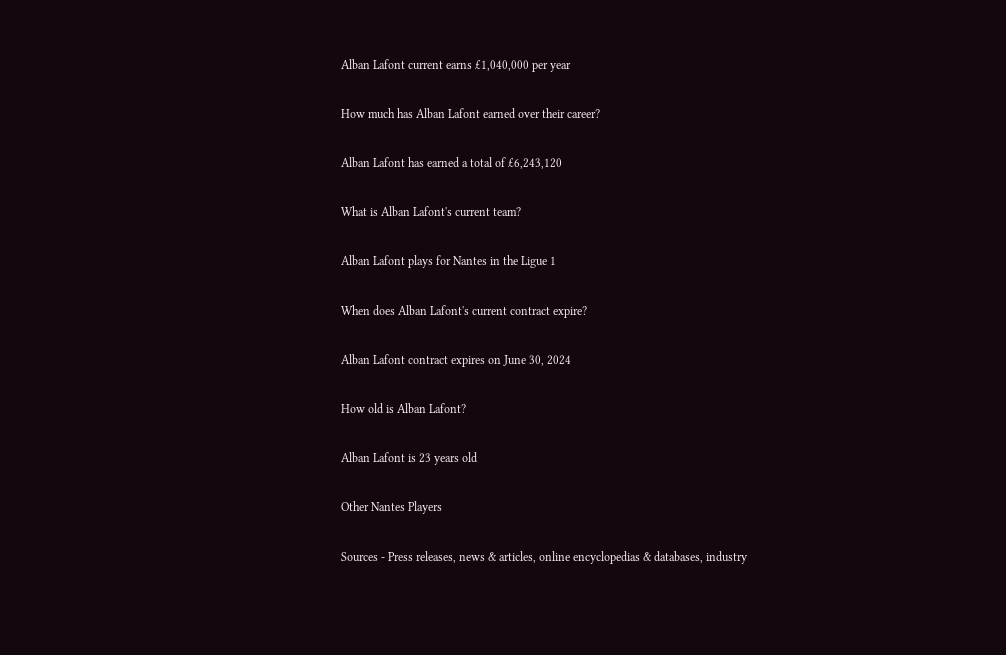Alban Lafont current earns £1,040,000 per year

How much has Alban Lafont earned over their career?

Alban Lafont has earned a total of £6,243,120

What is Alban Lafont's current team?

Alban Lafont plays for Nantes in the Ligue 1

When does Alban Lafont's current contract expire?

Alban Lafont contract expires on June 30, 2024

How old is Alban Lafont?

Alban Lafont is 23 years old

Other Nantes Players

Sources - Press releases, news & articles, online encyclopedias & databases, industry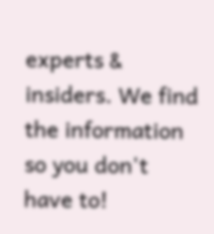experts & insiders. We find the information so you don't have to!